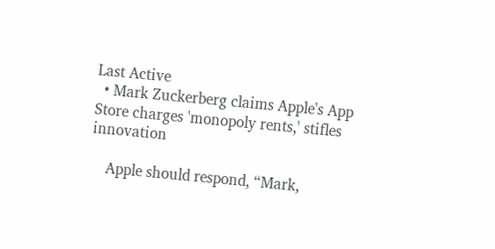Last Active
  • Mark Zuckerberg claims Apple's App Store charges 'monopoly rents,' stifles innovation

    Apple should respond, “Mark,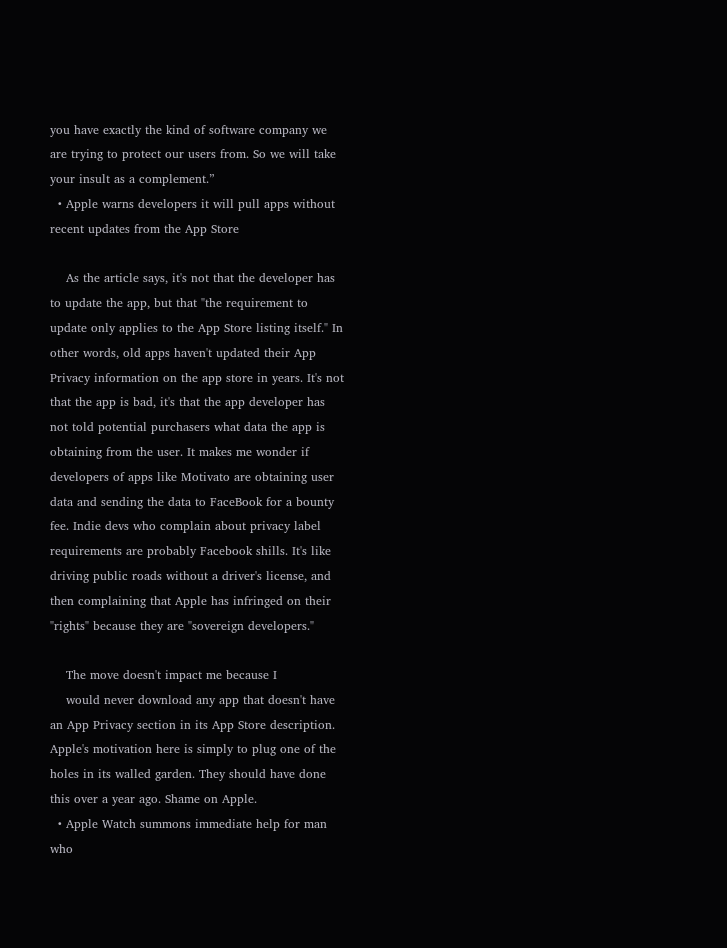you have exactly the kind of software company we are trying to protect our users from. So we will take your insult as a complement.”
  • Apple warns developers it will pull apps without recent updates from the App Store

    As the article says, it's not that the developer has to update the app, but that "the requirement to update only applies to the App Store listing itself." In other words, old apps haven't updated their App Privacy information on the app store in years. It's not that the app is bad, it's that the app developer has not told potential purchasers what data the app is obtaining from the user. It makes me wonder if developers of apps like Motivato are obtaining user data and sending the data to FaceBook for a bounty fee. Indie devs who complain about privacy label requirements are probably Facebook shills. It's like driving public roads without a driver's license, and then complaining that Apple has infringed on their "rights" because they are "sovereign developers."

    The move doesn't impact me because I
    would never download any app that doesn't have an App Privacy section in its App Store description. Apple's motivation here is simply to plug one of the holes in its walled garden. They should have done this over a year ago. Shame on Apple.
  • Apple Watch summons immediate help for man who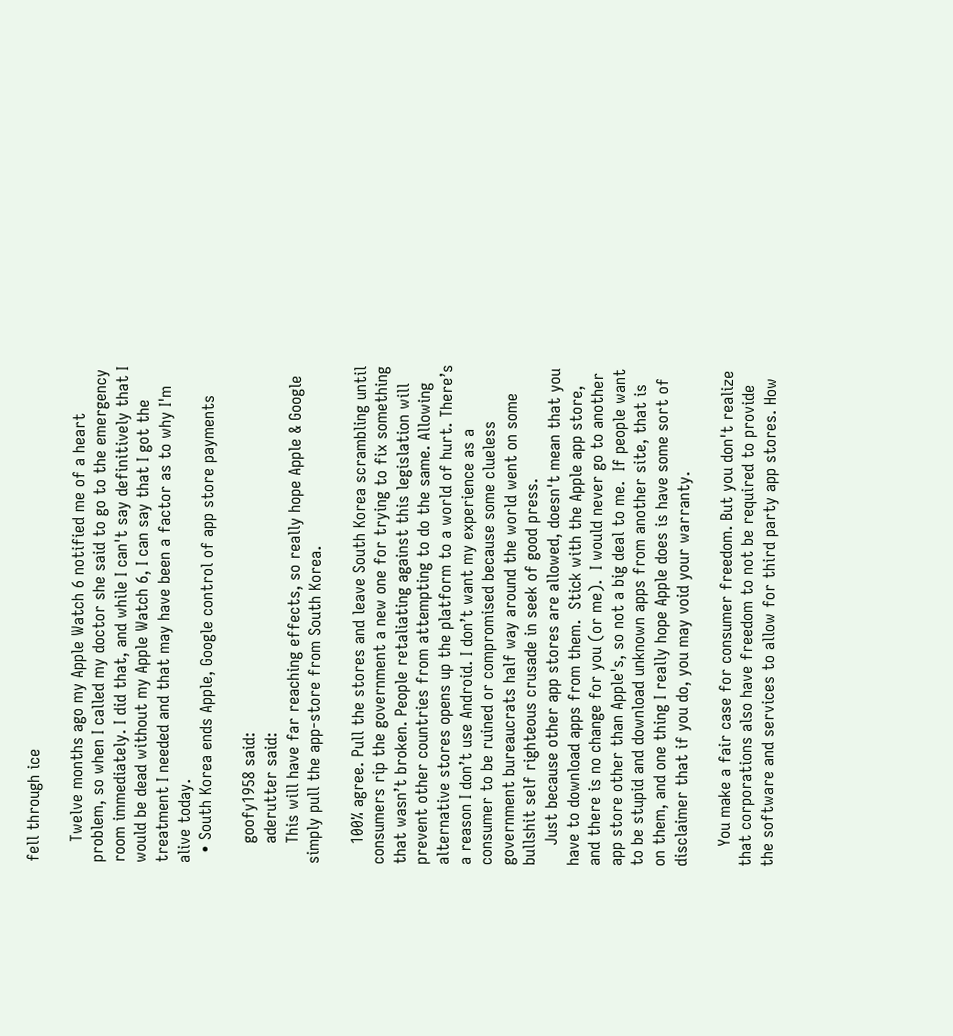fell through ice

    Twelve months ago my Apple Watch 6 notified me of a heart problem, so when I called my doctor she said to go to the emergency room immediately. I did that, and while I can't say definitively that I would be dead without my Apple Watch 6, I can say that I got the treatment I needed and that may have been a factor as to why I'm alive today.
  • South Korea ends Apple, Google control of app store payments

    goofy1958 said:
    aderutter said:
    This will have far reaching effects, so really hope Apple & Google simply pull the app-store from South Korea.

    100% agree. Pull the stores and leave South Korea scrambling until consumers rip the government a new one for trying to fix something that wasn’t broken. People retaliating against this legislation will prevent other countries from attempting to do the same. Allowing alternative stores opens up the platform to a world of hurt. There’s a reason I don’t use Android. I don’t want my experience as a consumer to be ruined or compromised because some clueless government bureaucrats half way around the world went on some bullshit self righteous crusade in seek of good press.
    Just because other app stores are allowed, doesn't mean that you have to download apps from them.  Stick with the Apple app store, and there is no change for you (or me).  I would never go to another app store other than Apple's, so not a big deal to me.  If people want to be stupid and download unknown apps from another site, that is on them, and one thing I really hope Apple does is have some sort of disclaimer that if you do, you may void your warranty.

    You make a fair case for consumer freedom. But you don't realize that corporations also have freedom to not be required to provide the software and services to allow for third party app stores. How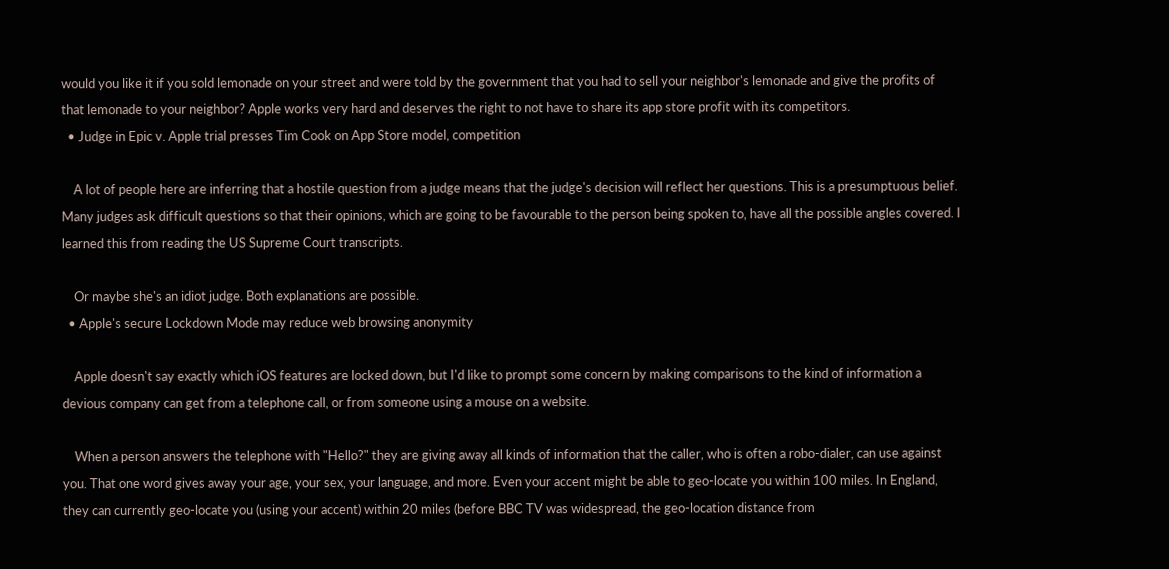would you like it if you sold lemonade on your street and were told by the government that you had to sell your neighbor's lemonade and give the profits of that lemonade to your neighbor? Apple works very hard and deserves the right to not have to share its app store profit with its competitors.
  • Judge in Epic v. Apple trial presses Tim Cook on App Store model, competition

    A lot of people here are inferring that a hostile question from a judge means that the judge's decision will reflect her questions. This is a presumptuous belief. Many judges ask difficult questions so that their opinions, which are going to be favourable to the person being spoken to, have all the possible angles covered. I learned this from reading the US Supreme Court transcripts.

    Or maybe she's an idiot judge. Both explanations are possible.
  • Apple's secure Lockdown Mode may reduce web browsing anonymity

    Apple doesn't say exactly which iOS features are locked down, but I'd like to prompt some concern by making comparisons to the kind of information a devious company can get from a telephone call, or from someone using a mouse on a website.

    When a person answers the telephone with "Hello?" they are giving away all kinds of information that the caller, who is often a robo-dialer, can use against you. That one word gives away your age, your sex, your language, and more. Even your accent might be able to geo-locate you within 100 miles. In England, they can currently geo-locate you (using your accent) within 20 miles (before BBC TV was widespread, the geo-location distance from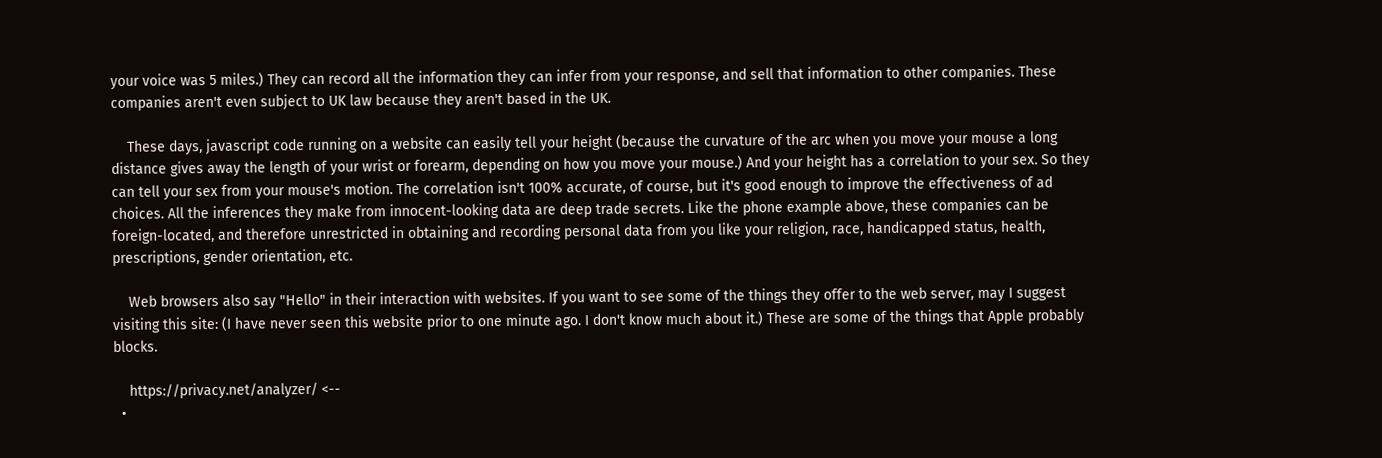your voice was 5 miles.) They can record all the information they can infer from your response, and sell that information to other companies. These companies aren't even subject to UK law because they aren't based in the UK.

    These days, javascript code running on a website can easily tell your height (because the curvature of the arc when you move your mouse a long distance gives away the length of your wrist or forearm, depending on how you move your mouse.) And your height has a correlation to your sex. So they can tell your sex from your mouse's motion. The correlation isn't 100% accurate, of course, but it's good enough to improve the effectiveness of ad choices. All the inferences they make from innocent-looking data are deep trade secrets. Like the phone example above, these companies can be foreign-located, and therefore unrestricted in obtaining and recording personal data from you like your religion, race, handicapped status, health, prescriptions, gender orientation, etc.

    Web browsers also say "Hello" in their interaction with websites. If you want to see some of the things they offer to the web server, may I suggest visiting this site: (I have never seen this website prior to one minute ago. I don't know much about it.) These are some of the things that Apple probably blocks.

    https://privacy.net/analyzer/ <--
  •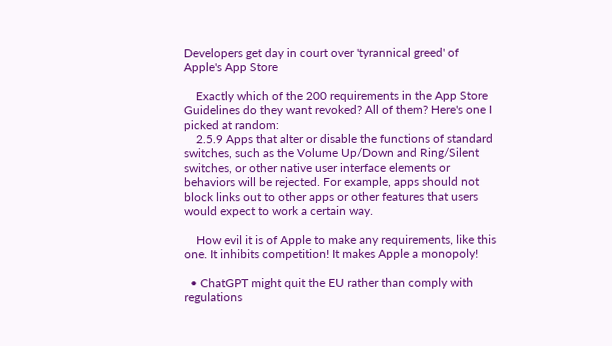Developers get day in court over 'tyrannical greed' of Apple's App Store

    Exactly which of the 200 requirements in the App Store Guidelines do they want revoked? All of them? Here's one I picked at random:
    2.5.9 Apps that alter or disable the functions of standard switches, such as the Volume Up/Down and Ring/Silent switches, or other native user interface elements or behaviors will be rejected. For example, apps should not block links out to other apps or other features that users would expect to work a certain way.

    How evil it is of Apple to make any requirements, like this one. It inhibits competition! It makes Apple a monopoly!

  • ChatGPT might quit the EU rather than comply with regulations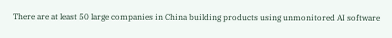There are at least 50 large companies in China building products using unmonitored AI software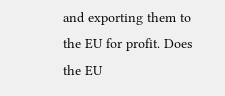and exporting them to the EU for profit. Does the EU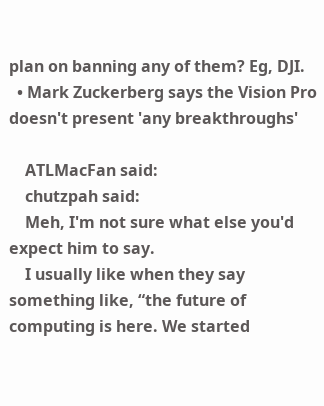plan on banning any of them? Eg, DJI.
  • Mark Zuckerberg says the Vision Pro doesn't present 'any breakthroughs'

    ATLMacFan said:
    chutzpah said:
    Meh, I'm not sure what else you'd expect him to say.
    I usually like when they say something like, “the future of computing is here. We started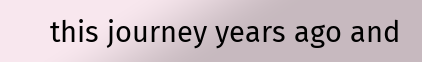this journey years ago and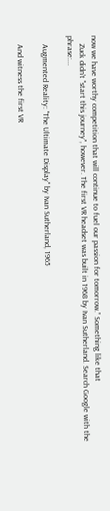now we have worthy competition that will continue to fuel our passion for tomorrow.” Something like that
    Zuck didn't "start this journey", however. The first VR headset was built in 1968 by Ivan Sutherland. Search Google with the phrase:...

    Augmented Reality: "The Ultimate Display" by Ivan Sutherland, 1965

    And witness the first VR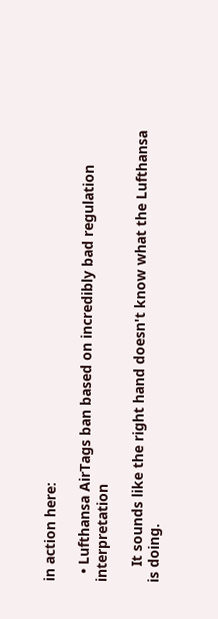in action here:

  • Lufthansa AirTags ban based on incredibly bad regulation interpretation

    It sounds like the right hand doesn't know what the Lufthansa is doing.